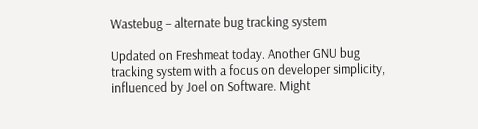Wastebug – alternate bug tracking system

Updated on Freshmeat today. Another GNU bug tracking system with a focus on developer simplicity, influenced by Joel on Software. Might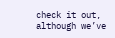check it out, although we’ve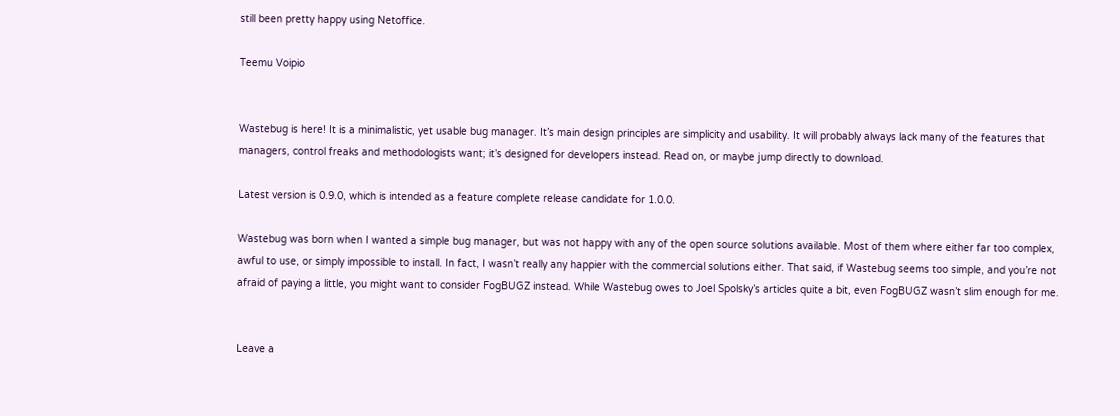still been pretty happy using Netoffice.

Teemu Voipio


Wastebug is here! It is a minimalistic, yet usable bug manager. It’s main design principles are simplicity and usability. It will probably always lack many of the features that managers, control freaks and methodologists want; it’s designed for developers instead. Read on, or maybe jump directly to download.

Latest version is 0.9.0, which is intended as a feature complete release candidate for 1.0.0.

Wastebug was born when I wanted a simple bug manager, but was not happy with any of the open source solutions available. Most of them where either far too complex, awful to use, or simply impossible to install. In fact, I wasn’t really any happier with the commercial solutions either. That said, if Wastebug seems too simple, and you’re not afraid of paying a little, you might want to consider FogBUGZ instead. While Wastebug owes to Joel Spolsky’s articles quite a bit, even FogBUGZ wasn’t slim enough for me.


Leave a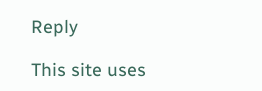Reply

This site uses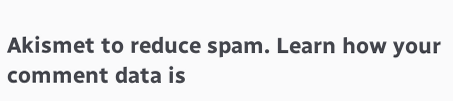Akismet to reduce spam. Learn how your comment data is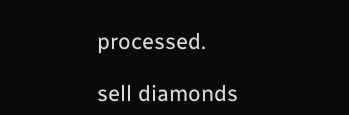processed.

sell diamonds